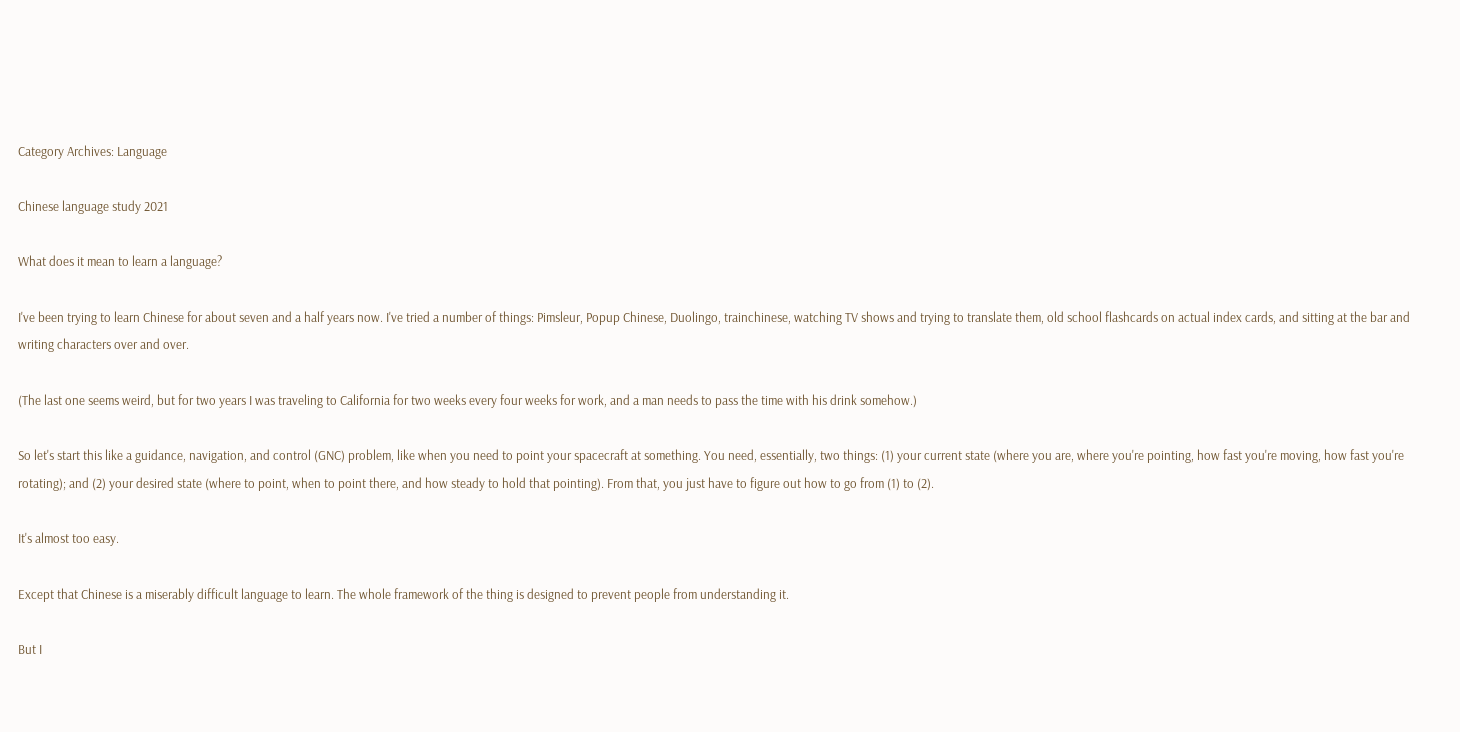Category Archives: Language

Chinese language study 2021

What does it mean to learn a language?

I've been trying to learn Chinese for about seven and a half years now. I've tried a number of things: Pimsleur, Popup Chinese, Duolingo, trainchinese, watching TV shows and trying to translate them, old school flashcards on actual index cards, and sitting at the bar and writing characters over and over.

(The last one seems weird, but for two years I was traveling to California for two weeks every four weeks for work, and a man needs to pass the time with his drink somehow.)

So let's start this like a guidance, navigation, and control (GNC) problem, like when you need to point your spacecraft at something. You need, essentially, two things: (1) your current state (where you are, where you're pointing, how fast you're moving, how fast you're rotating); and (2) your desired state (where to point, when to point there, and how steady to hold that pointing). From that, you just have to figure out how to go from (1) to (2).

It's almost too easy.

Except that Chinese is a miserably difficult language to learn. The whole framework of the thing is designed to prevent people from understanding it.

But I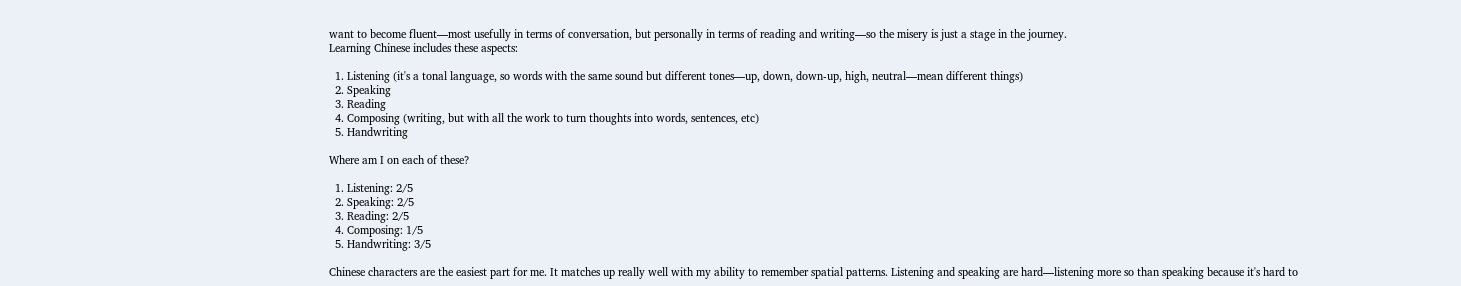want to become fluent—most usefully in terms of conversation, but personally in terms of reading and writing—so the misery is just a stage in the journey.
Learning Chinese includes these aspects:

  1. Listening (it's a tonal language, so words with the same sound but different tones—up, down, down-up, high, neutral—mean different things)
  2. Speaking
  3. Reading
  4. Composing (writing, but with all the work to turn thoughts into words, sentences, etc)
  5. Handwriting

Where am I on each of these?

  1. Listening: 2/5
  2. Speaking: 2/5
  3. Reading: 2/5
  4. Composing: 1/5
  5. Handwriting: 3/5

Chinese characters are the easiest part for me. It matches up really well with my ability to remember spatial patterns. Listening and speaking are hard—listening more so than speaking because it's hard to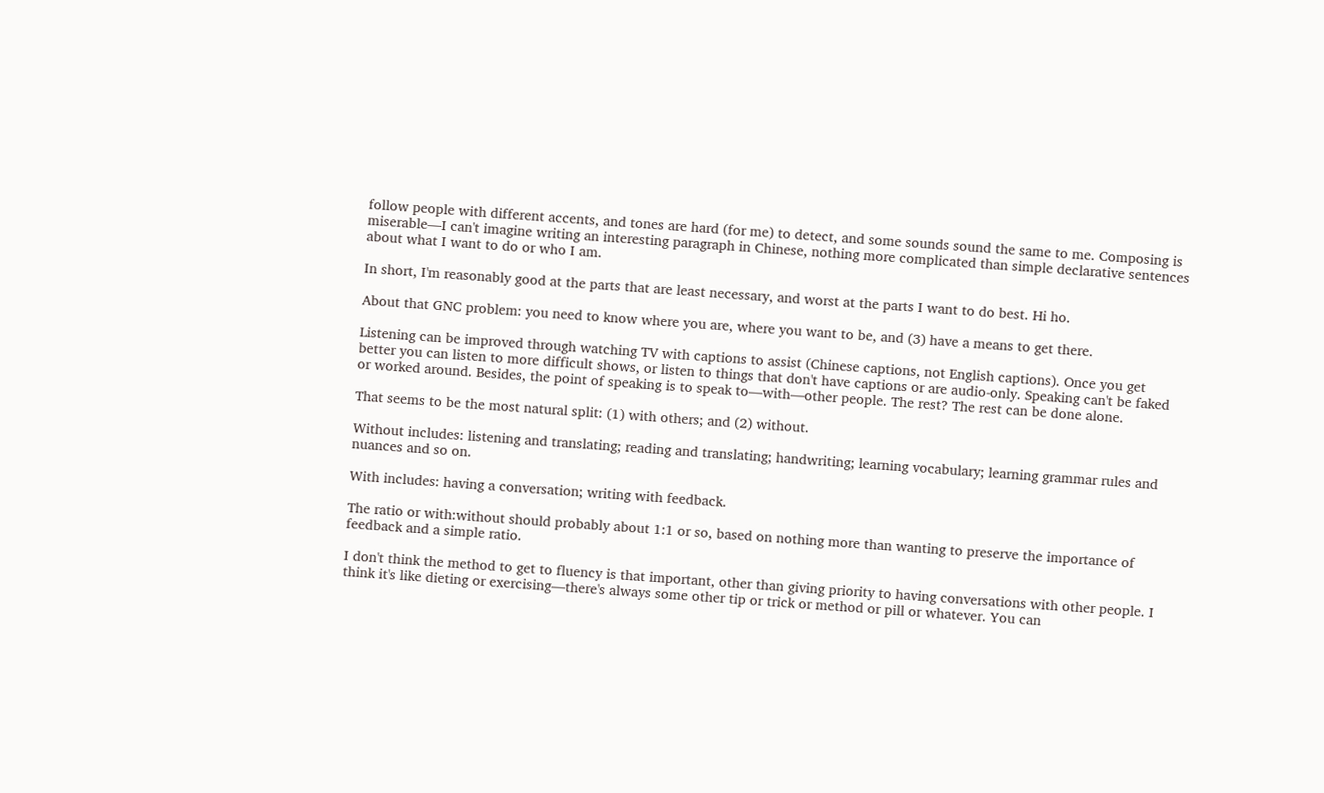follow people with different accents, and tones are hard (for me) to detect, and some sounds sound the same to me. Composing is miserable—I can't imagine writing an interesting paragraph in Chinese, nothing more complicated than simple declarative sentences about what I want to do or who I am.

In short, I'm reasonably good at the parts that are least necessary, and worst at the parts I want to do best. Hi ho.

About that GNC problem: you need to know where you are, where you want to be, and (3) have a means to get there.

Listening can be improved through watching TV with captions to assist (Chinese captions, not English captions). Once you get better you can listen to more difficult shows, or listen to things that don't have captions or are audio-only. Speaking can't be faked or worked around. Besides, the point of speaking is to speak to—with—other people. The rest? The rest can be done alone.

That seems to be the most natural split: (1) with others; and (2) without.

Without includes: listening and translating; reading and translating; handwriting; learning vocabulary; learning grammar rules and nuances and so on.

With includes: having a conversation; writing with feedback.

The ratio or with:without should probably about 1:1 or so, based on nothing more than wanting to preserve the importance of feedback and a simple ratio.

I don't think the method to get to fluency is that important, other than giving priority to having conversations with other people. I think it's like dieting or exercising—there's always some other tip or trick or method or pill or whatever. You can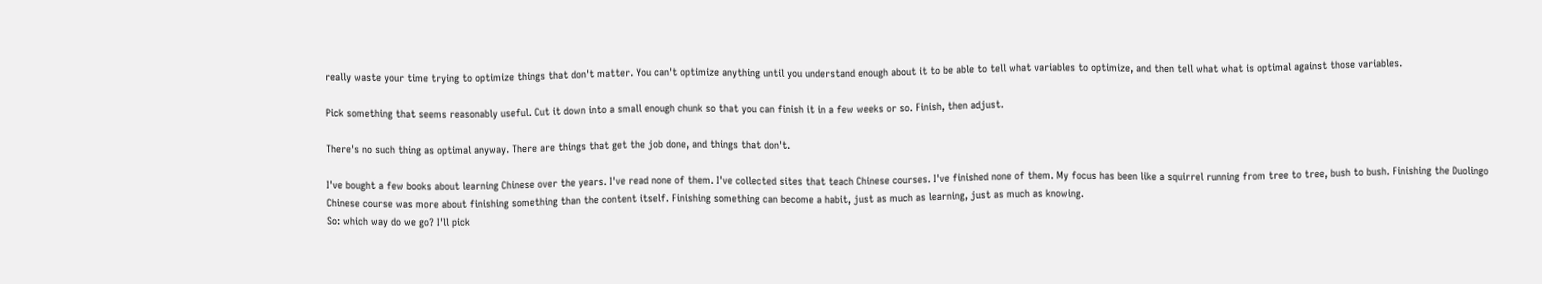really waste your time trying to optimize things that don't matter. You can't optimize anything until you understand enough about it to be able to tell what variables to optimize, and then tell what what is optimal against those variables.

Pick something that seems reasonably useful. Cut it down into a small enough chunk so that you can finish it in a few weeks or so. Finish, then adjust.

There's no such thing as optimal anyway. There are things that get the job done, and things that don't.

I've bought a few books about learning Chinese over the years. I've read none of them. I've collected sites that teach Chinese courses. I've finished none of them. My focus has been like a squirrel running from tree to tree, bush to bush. Finishing the Duolingo Chinese course was more about finishing something than the content itself. Finishing something can become a habit, just as much as learning, just as much as knowing.
So: which way do we go? I'll pick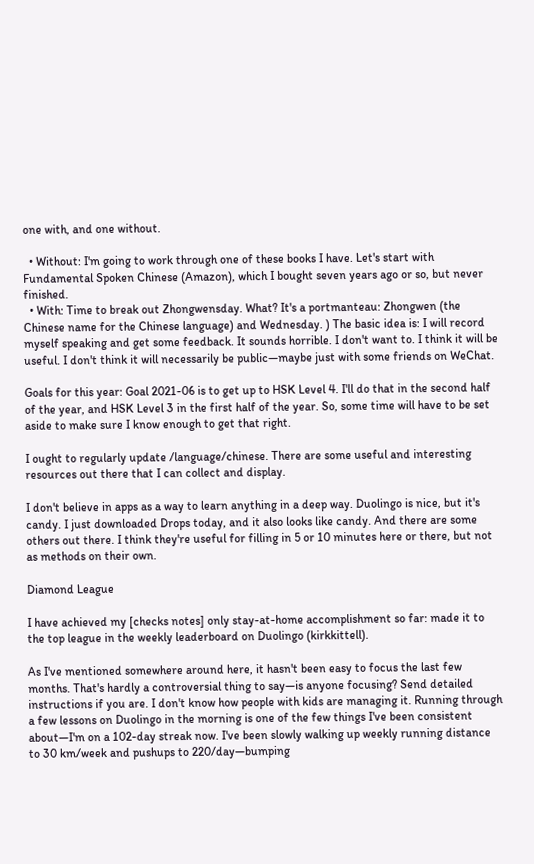one with, and one without.

  • Without: I'm going to work through one of these books I have. Let's start with Fundamental Spoken Chinese (Amazon), which I bought seven years ago or so, but never finished.
  • With: Time to break out Zhongwensday. What? It's a portmanteau: Zhongwen (the Chinese name for the Chinese language) and Wednesday. ) The basic idea is: I will record myself speaking and get some feedback. It sounds horrible. I don't want to. I think it will be useful. I don't think it will necessarily be public—maybe just with some friends on WeChat.

Goals for this year: Goal 2021-06 is to get up to HSK Level 4. I'll do that in the second half of the year, and HSK Level 3 in the first half of the year. So, some time will have to be set aside to make sure I know enough to get that right.

I ought to regularly update /language/chinese. There are some useful and interesting resources out there that I can collect and display.

I don't believe in apps as a way to learn anything in a deep way. Duolingo is nice, but it's candy. I just downloaded Drops today, and it also looks like candy. And there are some others out there. I think they're useful for filling in 5 or 10 minutes here or there, but not as methods on their own.

Diamond League

I have achieved my [checks notes] only stay-at-home accomplishment so far: made it to the top league in the weekly leaderboard on Duolingo (kirkkittell).

As I've mentioned somewhere around here, it hasn't been easy to focus the last few months. That's hardly a controversial thing to say—is anyone focusing? Send detailed instructions if you are. I don't know how people with kids are managing it. Running through a few lessons on Duolingo in the morning is one of the few things I've been consistent about—I'm on a 102-day streak now. I've been slowly walking up weekly running distance to 30 km/week and pushups to 220/day—bumping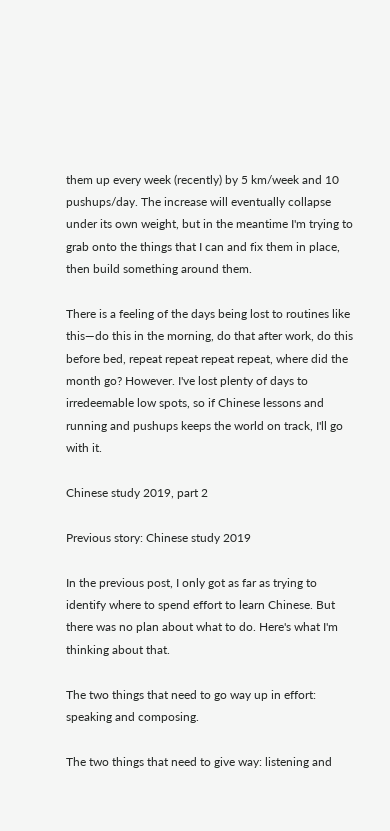them up every week (recently) by 5 km/week and 10 pushups/day. The increase will eventually collapse under its own weight, but in the meantime I'm trying to grab onto the things that I can and fix them in place, then build something around them.

There is a feeling of the days being lost to routines like this—do this in the morning, do that after work, do this before bed, repeat repeat repeat repeat, where did the month go? However. I've lost plenty of days to irredeemable low spots, so if Chinese lessons and running and pushups keeps the world on track, I'll go with it.

Chinese study 2019, part 2

Previous story: Chinese study 2019

In the previous post, I only got as far as trying to identify where to spend effort to learn Chinese. But there was no plan about what to do. Here's what I'm thinking about that.

The two things that need to go way up in effort: speaking and composing.

The two things that need to give way: listening and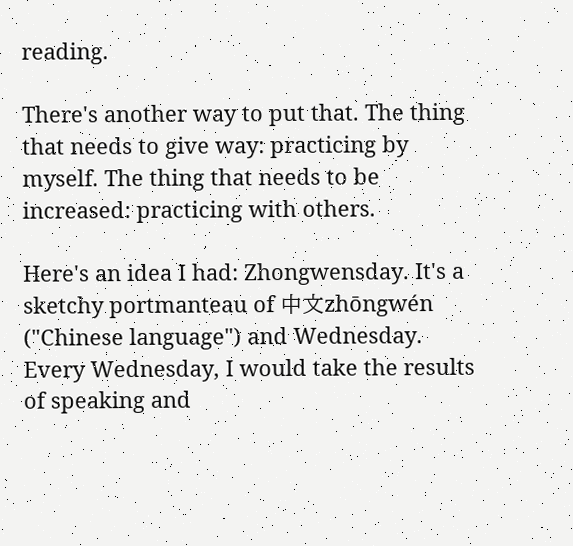reading.

There's another way to put that. The thing that needs to give way: practicing by myself. The thing that needs to be increased: practicing with others.

Here's an idea I had: Zhongwensday. It's a sketchy portmanteau of 中文zhōngwén ("Chinese language") and Wednesday. Every Wednesday, I would take the results of speaking and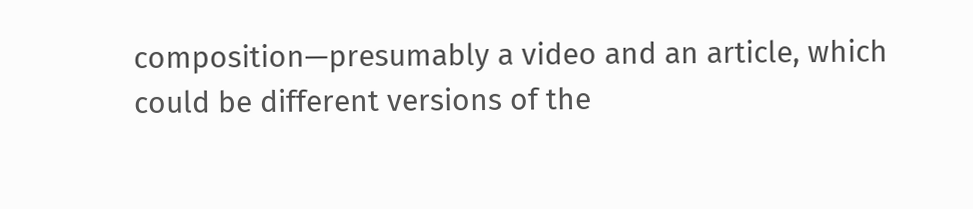composition—presumably a video and an article, which could be different versions of the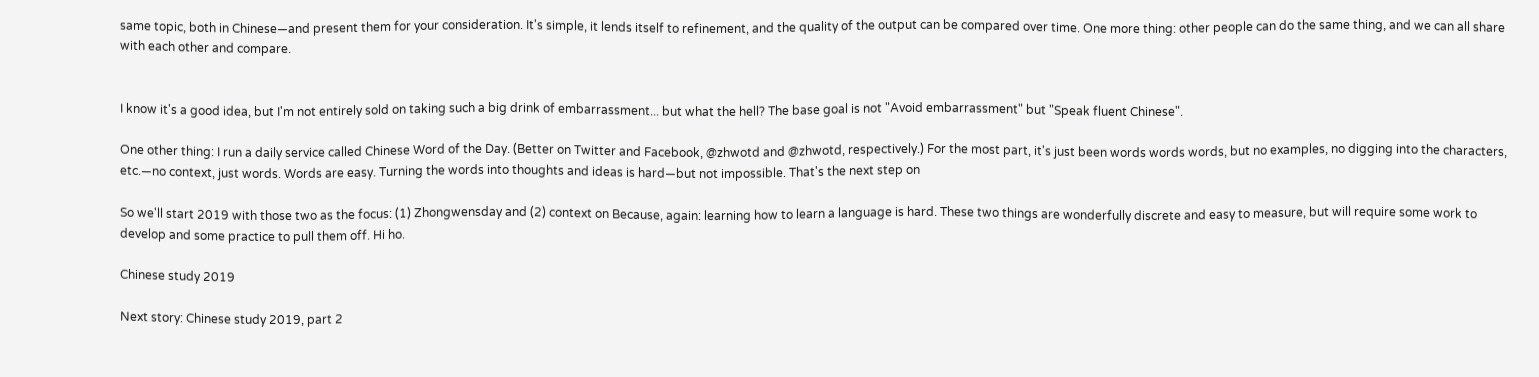same topic, both in Chinese—and present them for your consideration. It's simple, it lends itself to refinement, and the quality of the output can be compared over time. One more thing: other people can do the same thing, and we can all share with each other and compare.


I know it's a good idea, but I'm not entirely sold on taking such a big drink of embarrassment... but what the hell? The base goal is not "Avoid embarrassment" but "Speak fluent Chinese".

One other thing: I run a daily service called Chinese Word of the Day. (Better on Twitter and Facebook, @zhwotd and @zhwotd, respectively.) For the most part, it's just been words words words, but no examples, no digging into the characters, etc.—no context, just words. Words are easy. Turning the words into thoughts and ideas is hard—but not impossible. That's the next step on

So we'll start 2019 with those two as the focus: (1) Zhongwensday and (2) context on Because, again: learning how to learn a language is hard. These two things are wonderfully discrete and easy to measure, but will require some work to develop and some practice to pull them off. Hi ho.

Chinese study 2019

Next story: Chinese study 2019, part 2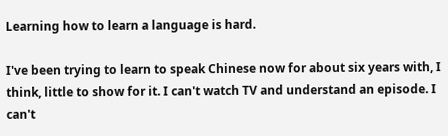Learning how to learn a language is hard.

I've been trying to learn to speak Chinese now for about six years with, I think, little to show for it. I can't watch TV and understand an episode. I can't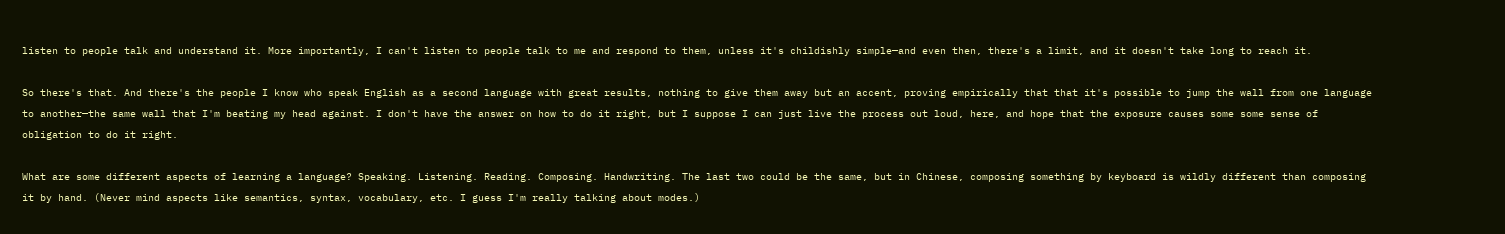listen to people talk and understand it. More importantly, I can't listen to people talk to me and respond to them, unless it's childishly simple—and even then, there's a limit, and it doesn't take long to reach it.

So there's that. And there's the people I know who speak English as a second language with great results, nothing to give them away but an accent, proving empirically that that it's possible to jump the wall from one language to another—the same wall that I'm beating my head against. I don't have the answer on how to do it right, but I suppose I can just live the process out loud, here, and hope that the exposure causes some some sense of obligation to do it right.

What are some different aspects of learning a language? Speaking. Listening. Reading. Composing. Handwriting. The last two could be the same, but in Chinese, composing something by keyboard is wildly different than composing it by hand. (Never mind aspects like semantics, syntax, vocabulary, etc. I guess I'm really talking about modes.)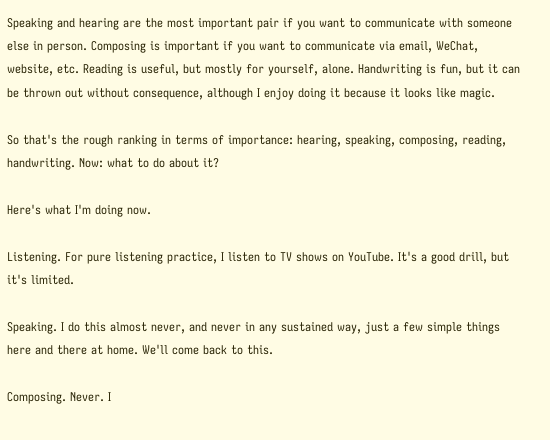Speaking and hearing are the most important pair if you want to communicate with someone else in person. Composing is important if you want to communicate via email, WeChat, website, etc. Reading is useful, but mostly for yourself, alone. Handwriting is fun, but it can be thrown out without consequence, although I enjoy doing it because it looks like magic.

So that's the rough ranking in terms of importance: hearing, speaking, composing, reading, handwriting. Now: what to do about it?

Here's what I'm doing now.

Listening. For pure listening practice, I listen to TV shows on YouTube. It's a good drill, but it's limited.

Speaking. I do this almost never, and never in any sustained way, just a few simple things here and there at home. We'll come back to this.

Composing. Never. I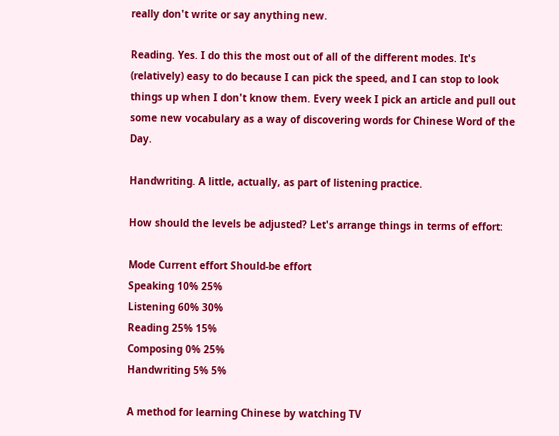really don't write or say anything new.

Reading. Yes. I do this the most out of all of the different modes. It's (relatively) easy to do because I can pick the speed, and I can stop to look things up when I don't know them. Every week I pick an article and pull out some new vocabulary as a way of discovering words for Chinese Word of the Day.

Handwriting. A little, actually, as part of listening practice.

How should the levels be adjusted? Let's arrange things in terms of effort:

Mode Current effort Should-be effort
Speaking 10% 25%
Listening 60% 30%
Reading 25% 15%
Composing 0% 25%
Handwriting 5% 5%

A method for learning Chinese by watching TV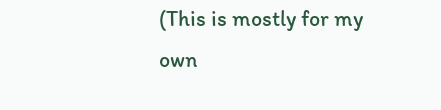(This is mostly for my own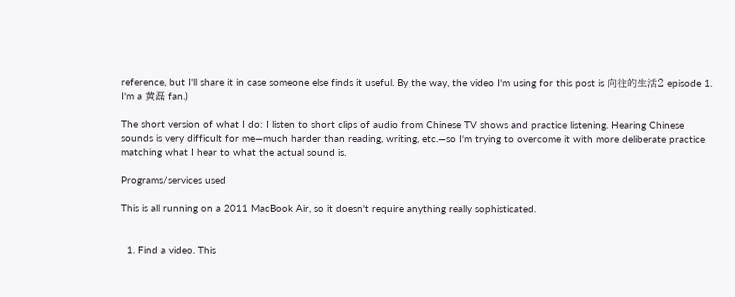reference, but I'll share it in case someone else finds it useful. By the way, the video I'm using for this post is 向往的生活2 episode 1. I'm a 黄磊 fan.)

The short version of what I do: I listen to short clips of audio from Chinese TV shows and practice listening. Hearing Chinese sounds is very difficult for me—much harder than reading, writing, etc.—so I'm trying to overcome it with more deliberate practice matching what I hear to what the actual sound is.

Programs/services used

This is all running on a 2011 MacBook Air, so it doesn't require anything really sophisticated.


  1. Find a video. This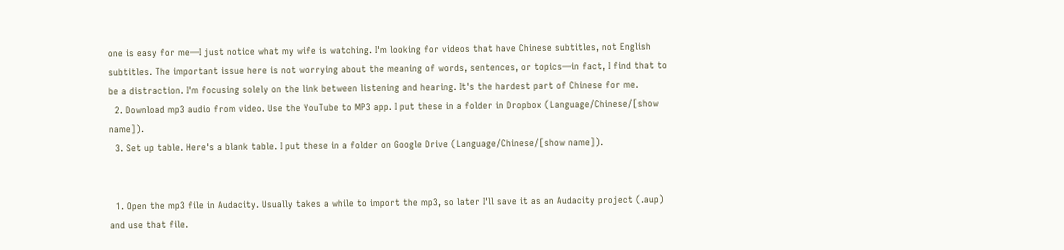one is easy for me—I just notice what my wife is watching. I'm looking for videos that have Chinese subtitles, not English subtitles. The important issue here is not worrying about the meaning of words, sentences, or topics—in fact, I find that to be a distraction. I'm focusing solely on the link between listening and hearing. It's the hardest part of Chinese for me.
  2. Download mp3 audio from video. Use the YouTube to MP3 app. I put these in a folder in Dropbox (Language/Chinese/[show name]).
  3. Set up table. Here's a blank table. I put these in a folder on Google Drive (Language/Chinese/[show name]).


  1. Open the mp3 file in Audacity. Usually takes a while to import the mp3, so later I'll save it as an Audacity project (.aup) and use that file.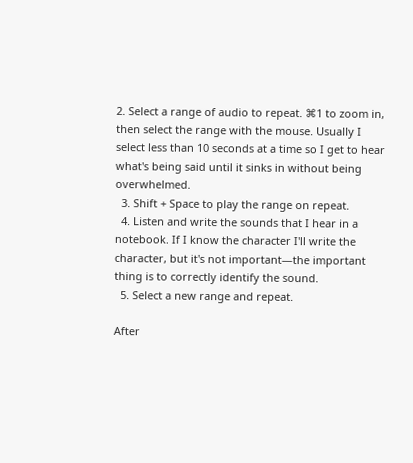2. Select a range of audio to repeat. ⌘1 to zoom in, then select the range with the mouse. Usually I select less than 10 seconds at a time so I get to hear what's being said until it sinks in without being overwhelmed.
  3. Shift + Space to play the range on repeat.
  4. Listen and write the sounds that I hear in a notebook. If I know the character I'll write the character, but it's not important—the important thing is to correctly identify the sound.
  5. Select a new range and repeat.

After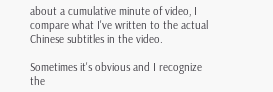about a cumulative minute of video, I compare what I've written to the actual Chinese subtitles in the video.

Sometimes it's obvious and I recognize the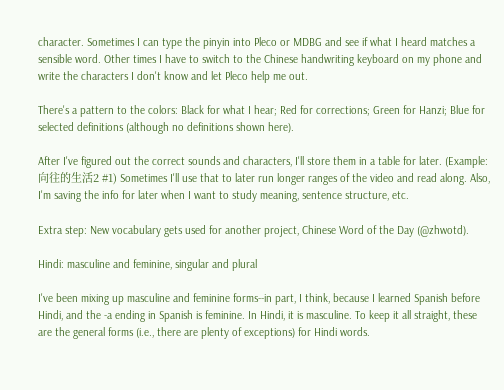character. Sometimes I can type the pinyin into Pleco or MDBG and see if what I heard matches a sensible word. Other times I have to switch to the Chinese handwriting keyboard on my phone and write the characters I don't know and let Pleco help me out.

There's a pattern to the colors: Black for what I hear; Red for corrections; Green for Hanzi; Blue for selected definitions (although no definitions shown here).

After I've figured out the correct sounds and characters, I'll store them in a table for later. (Example: 向往的生活2 #1) Sometimes I'll use that to later run longer ranges of the video and read along. Also, I'm saving the info for later when I want to study meaning, sentence structure, etc.

Extra step: New vocabulary gets used for another project, Chinese Word of the Day (@zhwotd).

Hindi: masculine and feminine, singular and plural

I've been mixing up masculine and feminine forms--in part, I think, because I learned Spanish before Hindi, and the -a ending in Spanish is feminine. In Hindi, it is masculine. To keep it all straight, these are the general forms (i.e., there are plenty of exceptions) for Hindi words.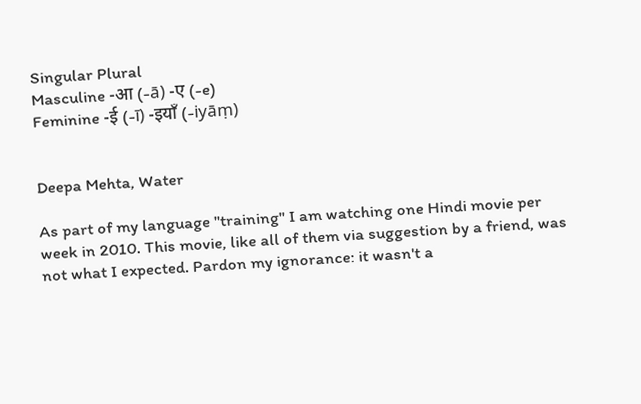Singular Plural
Masculine -आ (-ā) -ए (-e)
Feminine -ई (-ī) -इयाँ (-iyāṃ)


Deepa Mehta, Water

As part of my language "training" I am watching one Hindi movie per week in 2010. This movie, like all of them via suggestion by a friend, was not what I expected. Pardon my ignorance: it wasn't a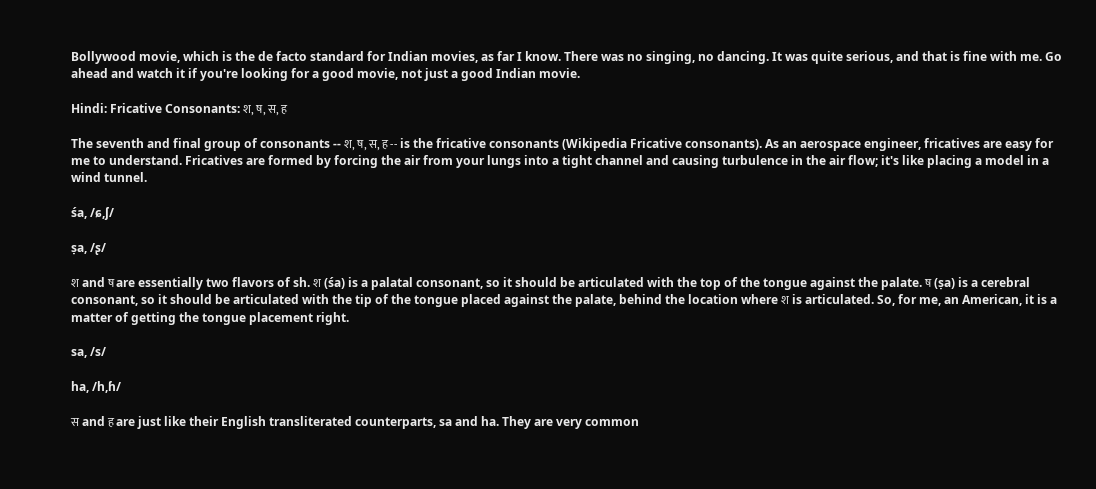Bollywood movie, which is the de facto standard for Indian movies, as far I know. There was no singing, no dancing. It was quite serious, and that is fine with me. Go ahead and watch it if you're looking for a good movie, not just a good Indian movie.

Hindi: Fricative Consonants: श, ष, स, ह

The seventh and final group of consonants -- श, ष, स, ह -- is the fricative consonants (Wikipedia Fricative consonants). As an aerospace engineer, fricatives are easy for me to understand. Fricatives are formed by forcing the air from your lungs into a tight channel and causing turbulence in the air flow; it's like placing a model in a wind tunnel.

śa, /ɕ,ʃ/

ṣa, /ʂ/

श and ष are essentially two flavors of sh. श (śa) is a palatal consonant, so it should be articulated with the top of the tongue against the palate. ष (ṣa) is a cerebral consonant, so it should be articulated with the tip of the tongue placed against the palate, behind the location where श is articulated. So, for me, an American, it is a matter of getting the tongue placement right.

sa, /s/

ha, /h,ɦ/

स and ह are just like their English transliterated counterparts, sa and ha. They are very common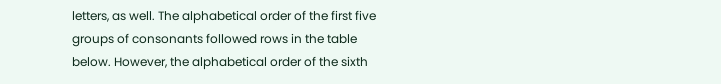letters, as well. The alphabetical order of the first five groups of consonants followed rows in the table below. However, the alphabetical order of the sixth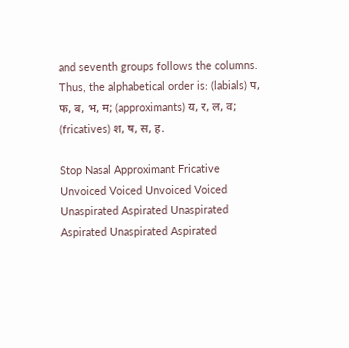and seventh groups follows the columns. Thus, the alphabetical order is: (labials) प, फ, ब, भ, म; (approximants) य, र, ल, व; (fricatives) श, ष, स, ह.

Stop Nasal Approximant Fricative
Unvoiced Voiced Unvoiced Voiced
Unaspirated Aspirated Unaspirated Aspirated Unaspirated Aspirated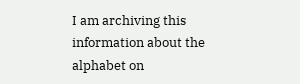I am archiving this information about the alphabet on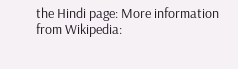the Hindi page: More information from Wikipedia: